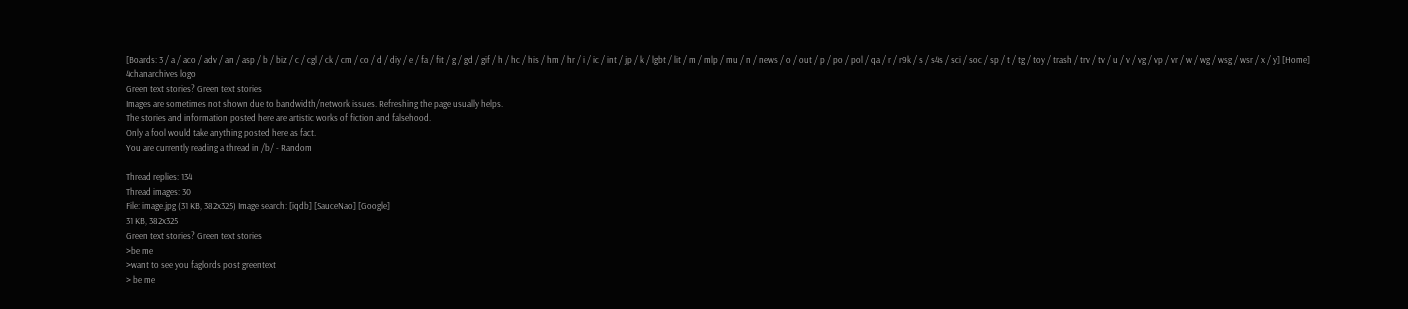[Boards: 3 / a / aco / adv / an / asp / b / biz / c / cgl / ck / cm / co / d / diy / e / fa / fit / g / gd / gif / h / hc / his / hm / hr / i / ic / int / jp / k / lgbt / lit / m / mlp / mu / n / news / o / out / p / po / pol / qa / r / r9k / s / s4s / sci / soc / sp / t / tg / toy / trash / trv / tv / u / v / vg / vp / vr / w / wg / wsg / wsr / x / y] [Home]
4chanarchives logo
Green text stories? Green text stories
Images are sometimes not shown due to bandwidth/network issues. Refreshing the page usually helps.
The stories and information posted here are artistic works of fiction and falsehood.
Only a fool would take anything posted here as fact.
You are currently reading a thread in /b/ - Random

Thread replies: 134
Thread images: 30
File: image.jpg (31 KB, 382x325) Image search: [iqdb] [SauceNao] [Google]
31 KB, 382x325
Green text stories? Green text stories
>be me
>want to see you faglords post greentext
> be me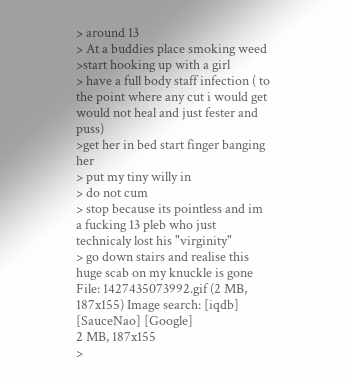> around 13
> At a buddies place smoking weed
>start hooking up with a girl
> have a full body staff infection ( to the point where any cut i would get would not heal and just fester and puss)
>get her in bed start finger banging her
> put my tiny willy in
> do not cum
> stop because its pointless and im a fucking 13 pleb who just technicaly lost his "virginity"
> go down stairs and realise this huge scab on my knuckle is gone
File: 1427435073992.gif (2 MB, 187x155) Image search: [iqdb] [SauceNao] [Google]
2 MB, 187x155
>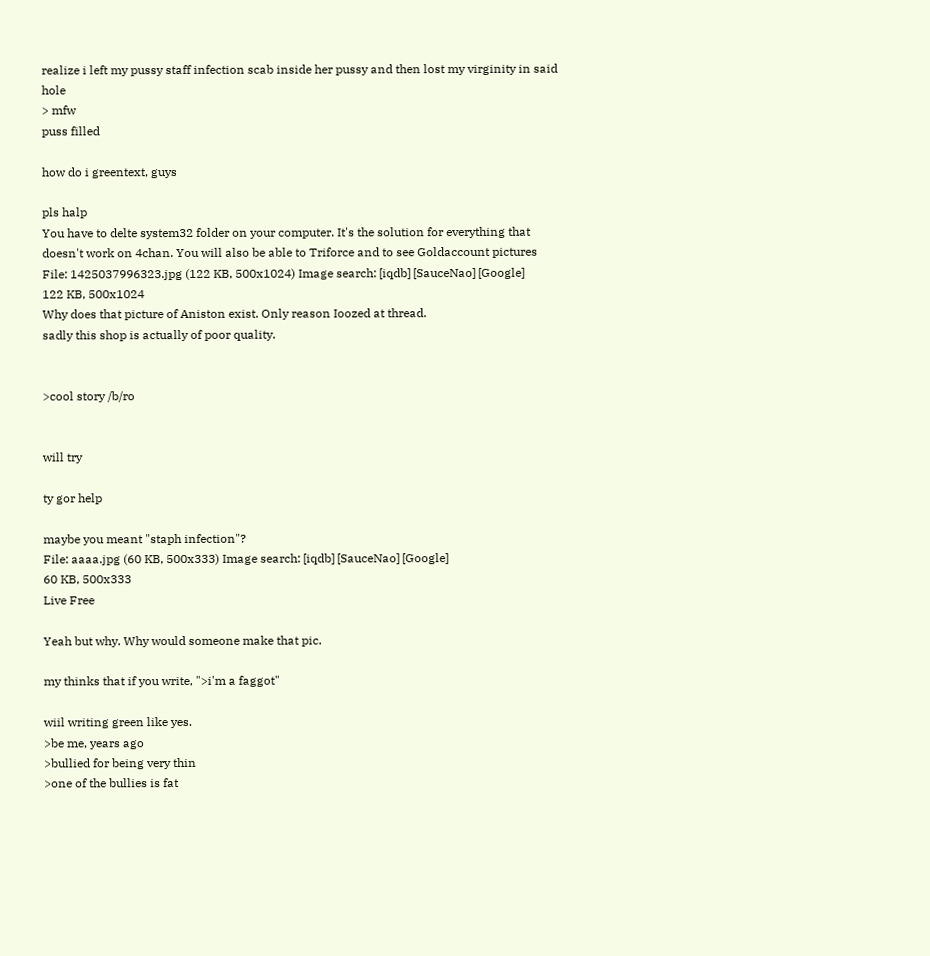realize i left my pussy staff infection scab inside her pussy and then lost my virginity in said hole
> mfw
puss filled

how do i greentext, guys

pls halp
You have to delte system32 folder on your computer. It's the solution for everything that doesn't work on 4chan. You will also be able to Triforce and to see Goldaccount pictures
File: 1425037996323.jpg (122 KB, 500x1024) Image search: [iqdb] [SauceNao] [Google]
122 KB, 500x1024
Why does that picture of Aniston exist. Only reason Ioozed at thread.
sadly this shop is actually of poor quality.


>cool story /b/ro


will try

ty gor help

maybe you meant "staph infection"?
File: aaaa.jpg (60 KB, 500x333) Image search: [iqdb] [SauceNao] [Google]
60 KB, 500x333
Live Free

Yeah but why. Why would someone make that pic.

my thinks that if you write, ">i'm a faggot"

wiil writing green like yes.
>be me, years ago
>bullied for being very thin
>one of the bullies is fat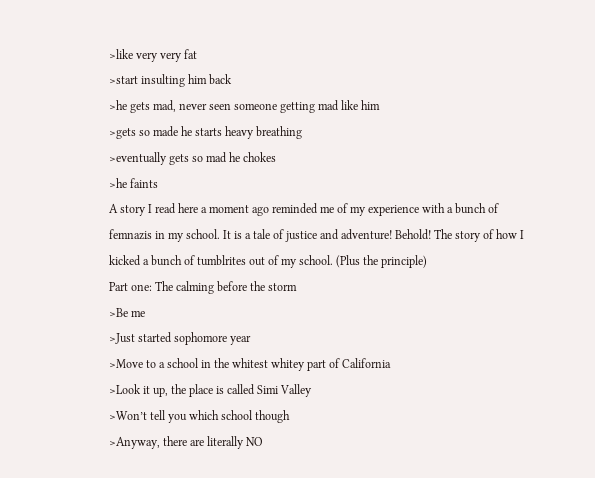>like very very fat
>start insulting him back
>he gets mad, never seen someone getting mad like him
>gets so made he starts heavy breathing
>eventually gets so mad he chokes
>he faints
A story I read here a moment ago reminded me of my experience with a bunch of femnazis in my school. It is a tale of justice and adventure! Behold! The story of how I kicked a bunch of tumblrites out of my school. (Plus the principle)
Part one: The calming before the storm
>Be me
>Just started sophomore year
>Move to a school in the whitest whitey part of California
>Look it up, the place is called Simi Valley
>Won’t tell you which school though
>Anyway, there are literally NO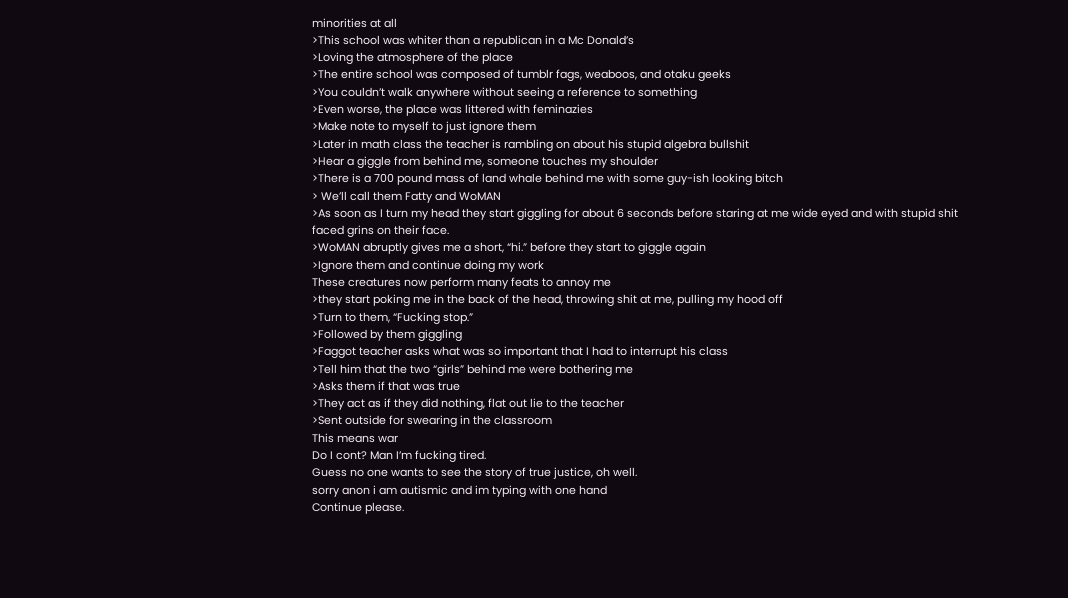minorities at all
>This school was whiter than a republican in a Mc Donald’s
>Loving the atmosphere of the place
>The entire school was composed of tumblr fags, weaboos, and otaku geeks
>You couldn’t walk anywhere without seeing a reference to something
>Even worse, the place was littered with feminazies
>Make note to myself to just ignore them
>Later in math class the teacher is rambling on about his stupid algebra bullshit
>Hear a giggle from behind me, someone touches my shoulder
>There is a 700 pound mass of land whale behind me with some guy-ish looking bitch
> We’ll call them Fatty and WoMAN
>As soon as I turn my head they start giggling for about 6 seconds before staring at me wide eyed and with stupid shit faced grins on their face.
>WoMAN abruptly gives me a short, “hi.” before they start to giggle again
>Ignore them and continue doing my work
These creatures now perform many feats to annoy me
>they start poking me in the back of the head, throwing shit at me, pulling my hood off
>Turn to them, “Fucking stop.”
>Followed by them giggling
>Faggot teacher asks what was so important that I had to interrupt his class
>Tell him that the two “girls” behind me were bothering me
>Asks them if that was true
>They act as if they did nothing, flat out lie to the teacher
>Sent outside for swearing in the classroom
This means war
Do I cont? Man I’m fucking tired.
Guess no one wants to see the story of true justice, oh well.
sorry anon i am autismic and im typing with one hand
Continue please.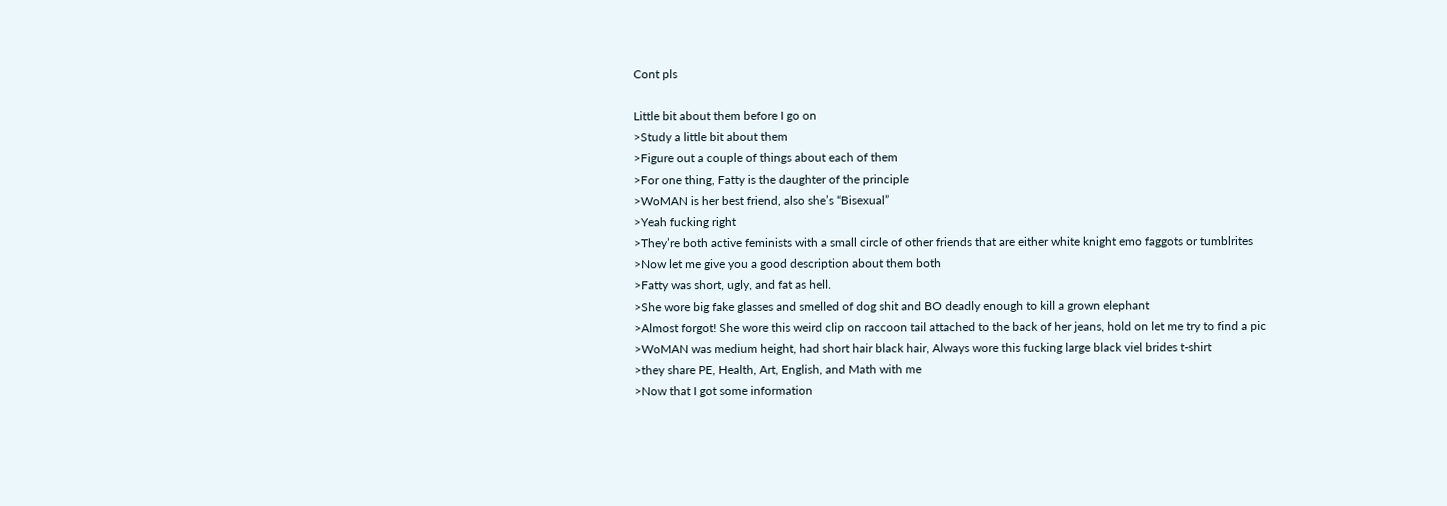Cont pls

Little bit about them before I go on
>Study a little bit about them
>Figure out a couple of things about each of them
>For one thing, Fatty is the daughter of the principle
>WoMAN is her best friend, also she’s “Bisexual”
>Yeah fucking right
>They’re both active feminists with a small circle of other friends that are either white knight emo faggots or tumblrites
>Now let me give you a good description about them both
>Fatty was short, ugly, and fat as hell.
>She wore big fake glasses and smelled of dog shit and BO deadly enough to kill a grown elephant
>Almost forgot! She wore this weird clip on raccoon tail attached to the back of her jeans, hold on let me try to find a pic
>WoMAN was medium height, had short hair black hair, Always wore this fucking large black viel brides t-shirt
>they share PE, Health, Art, English, and Math with me
>Now that I got some information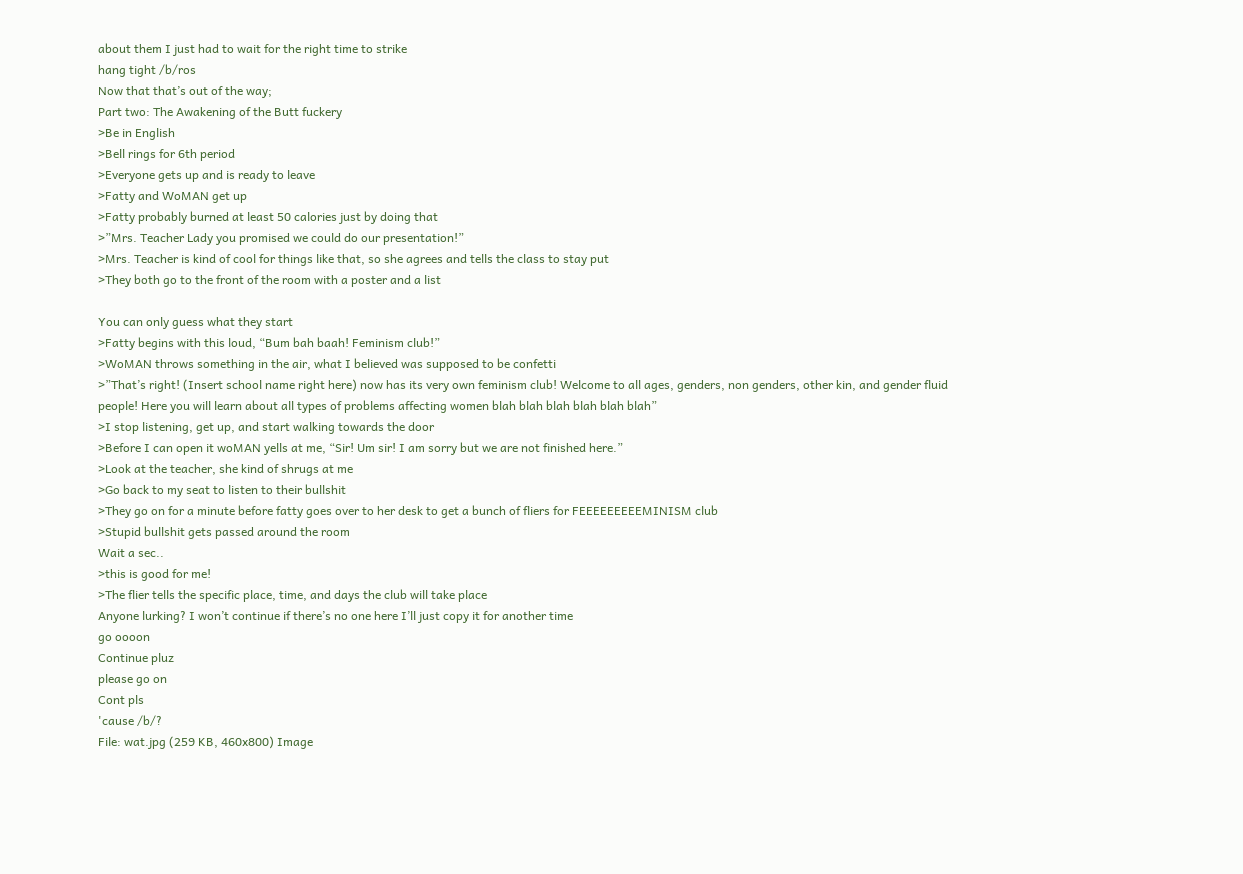about them I just had to wait for the right time to strike
hang tight /b/ros
Now that that’s out of the way;
Part two: The Awakening of the Butt fuckery
>Be in English
>Bell rings for 6th period
>Everyone gets up and is ready to leave
>Fatty and WoMAN get up
>Fatty probably burned at least 50 calories just by doing that
>”Mrs. Teacher Lady you promised we could do our presentation!”
>Mrs. Teacher is kind of cool for things like that, so she agrees and tells the class to stay put
>They both go to the front of the room with a poster and a list

You can only guess what they start
>Fatty begins with this loud, “Bum bah baah! Feminism club!”
>WoMAN throws something in the air, what I believed was supposed to be confetti
>”That’s right! (Insert school name right here) now has its very own feminism club! Welcome to all ages, genders, non genders, other kin, and gender fluid people! Here you will learn about all types of problems affecting women blah blah blah blah blah blah”
>I stop listening, get up, and start walking towards the door
>Before I can open it woMAN yells at me, “Sir! Um sir! I am sorry but we are not finished here.”
>Look at the teacher, she kind of shrugs at me
>Go back to my seat to listen to their bullshit
>They go on for a minute before fatty goes over to her desk to get a bunch of fliers for FEEEEEEEEEMINISM club
>Stupid bullshit gets passed around the room
Wait a sec..
>this is good for me!
>The flier tells the specific place, time, and days the club will take place
Anyone lurking? I won’t continue if there’s no one here I’ll just copy it for another time
go oooon
Continue pluz
please go on
Cont pls
'cause /b/?
File: wat.jpg (259 KB, 460x800) Image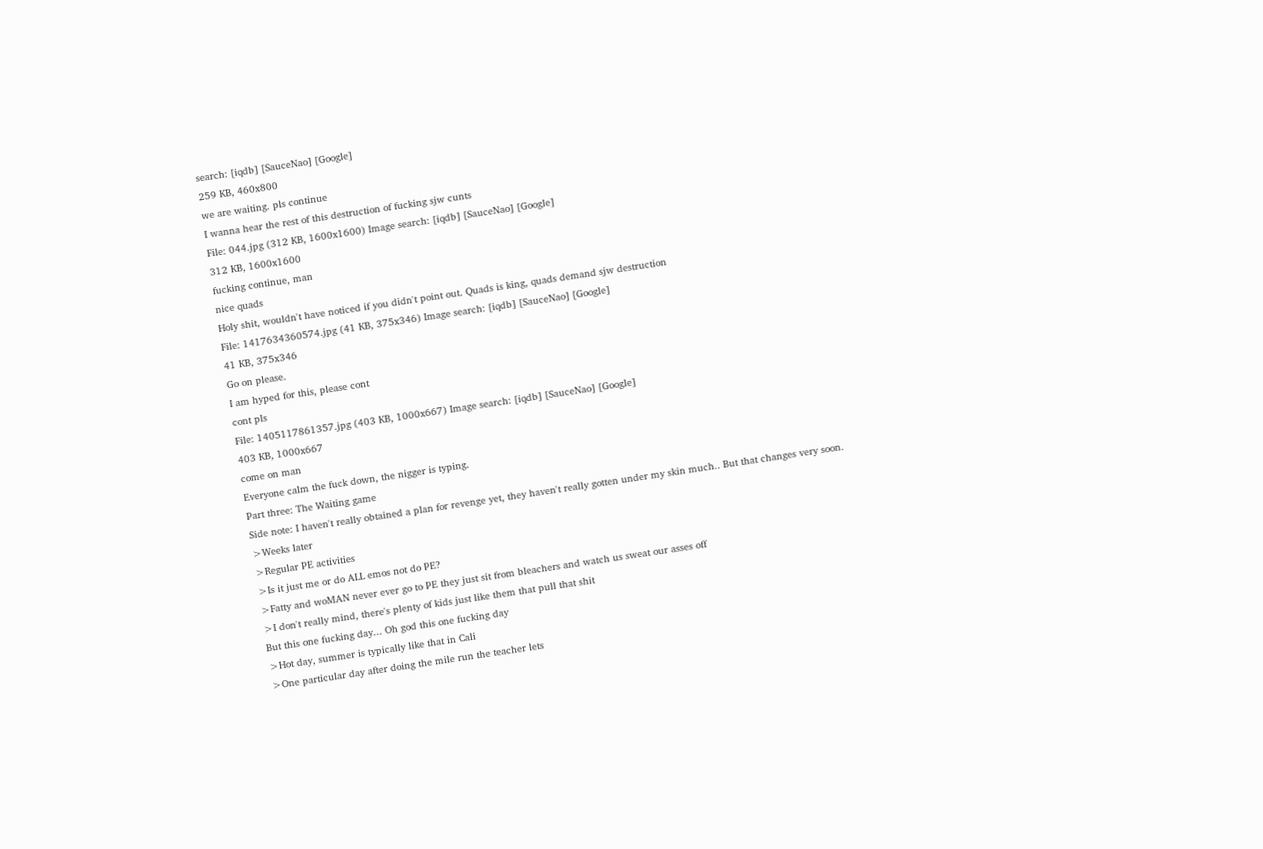search: [iqdb] [SauceNao] [Google]
259 KB, 460x800
we are waiting. pls continue
I wanna hear the rest of this destruction of fucking sjw cunts
File: 044.jpg (312 KB, 1600x1600) Image search: [iqdb] [SauceNao] [Google]
312 KB, 1600x1600
fucking continue, man
nice quads
Holy shit, wouldn't have noticed if you didn't point out. Quads is king, quads demand sjw destruction
File: 1417634360574.jpg (41 KB, 375x346) Image search: [iqdb] [SauceNao] [Google]
41 KB, 375x346
Go on please.
I am hyped for this, please cont
cont pls
File: 1405117861357.jpg (403 KB, 1000x667) Image search: [iqdb] [SauceNao] [Google]
403 KB, 1000x667
come on man
Everyone calm the fuck down, the nigger is typing.
Part three: The Waiting game
Side note: I haven't really obtained a plan for revenge yet, they haven't really gotten under my skin much.. But that changes very soon.
>Weeks later
>Regular PE activities
>Is it just me or do ALL emos not do PE?
>Fatty and woMAN never ever go to PE they just sit from bleachers and watch us sweat our asses off
>I don't really mind, there's plenty of kids just like them that pull that shit
But this one fucking day... Oh god this one fucking day
>Hot day, summer is typically like that in Cali
>One particular day after doing the mile run the teacher lets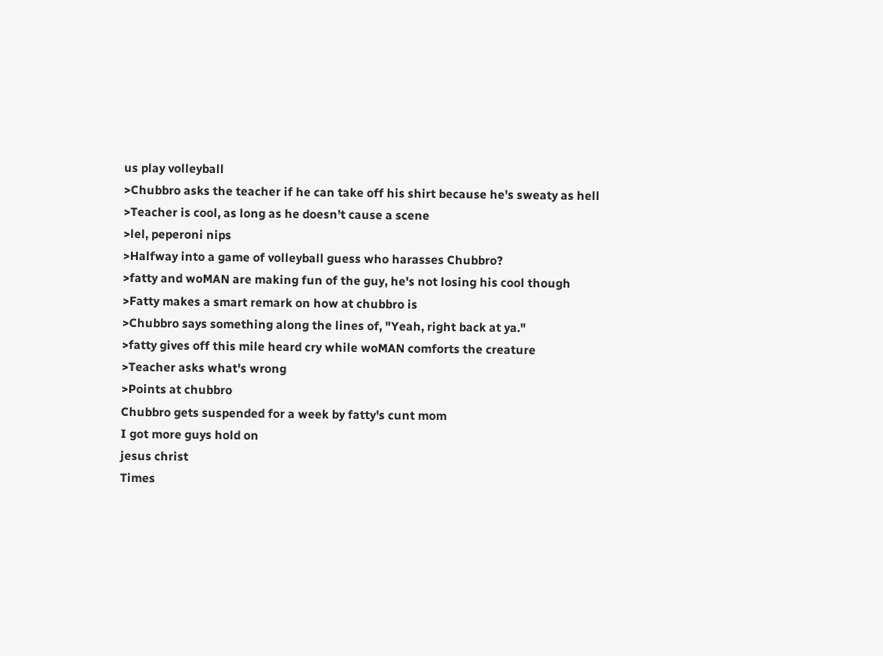us play volleyball
>Chubbro asks the teacher if he can take off his shirt because he's sweaty as hell
>Teacher is cool, as long as he doesn't cause a scene
>lel, peperoni nips
>Halfway into a game of volleyball guess who harasses Chubbro?
>fatty and woMAN are making fun of the guy, he's not losing his cool though
>Fatty makes a smart remark on how at chubbro is
>Chubbro says something along the lines of, "Yeah, right back at ya."
>fatty gives off this mile heard cry while woMAN comforts the creature
>Teacher asks what's wrong
>Points at chubbro
Chubbro gets suspended for a week by fatty's cunt mom
I got more guys hold on
jesus christ
Times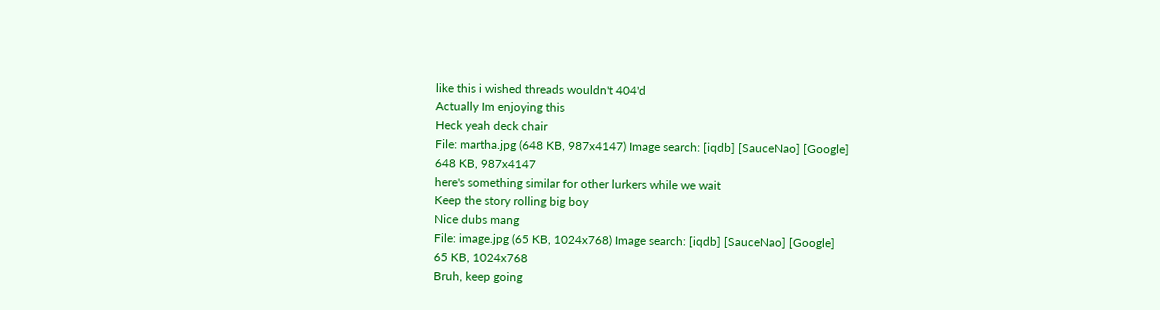like this i wished threads wouldn't 404'd
Actually Im enjoying this
Heck yeah deck chair
File: martha.jpg (648 KB, 987x4147) Image search: [iqdb] [SauceNao] [Google]
648 KB, 987x4147
here's something similar for other lurkers while we wait
Keep the story rolling big boy
Nice dubs mang
File: image.jpg (65 KB, 1024x768) Image search: [iqdb] [SauceNao] [Google]
65 KB, 1024x768
Bruh, keep going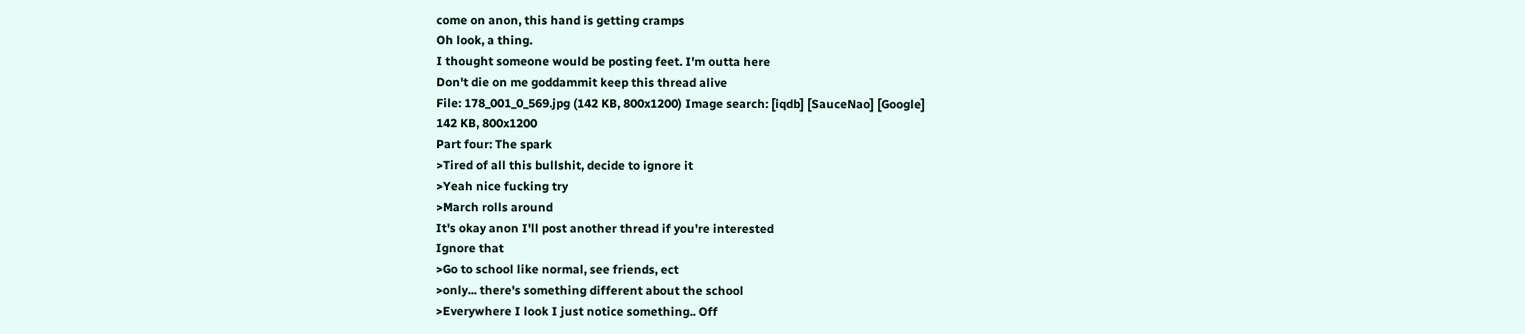come on anon, this hand is getting cramps
Oh look, a thing.
I thought someone would be posting feet. I'm outta here
Don't die on me goddammit keep this thread alive
File: 178_001_0_569.jpg (142 KB, 800x1200) Image search: [iqdb] [SauceNao] [Google]
142 KB, 800x1200
Part four: The spark
>Tired of all this bullshit, decide to ignore it
>Yeah nice fucking try
>March rolls around
It's okay anon I'll post another thread if you're interested
Ignore that
>Go to school like normal, see friends, ect
>only... there's something different about the school
>Everywhere I look I just notice something.. Off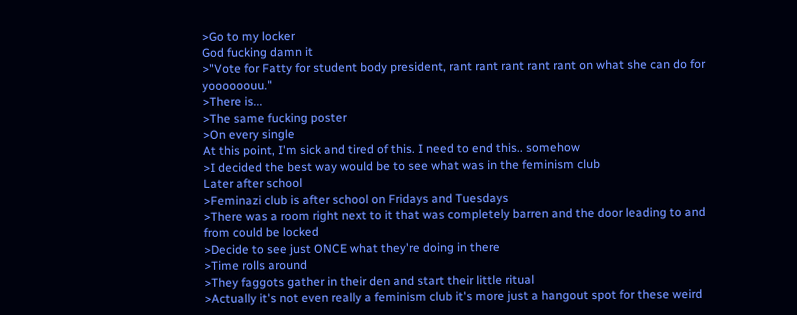>Go to my locker
God fucking damn it
>"Vote for Fatty for student body president, rant rant rant rant rant on what she can do for yoooooouu."
>There is...
>The same fucking poster
>On every single
At this point, I'm sick and tired of this. I need to end this.. somehow
>I decided the best way would be to see what was in the feminism club
Later after school
>Feminazi club is after school on Fridays and Tuesdays
>There was a room right next to it that was completely barren and the door leading to and from could be locked
>Decide to see just ONCE what they're doing in there
>Time rolls around
>They faggots gather in their den and start their little ritual
>Actually it's not even really a feminism club it's more just a hangout spot for these weird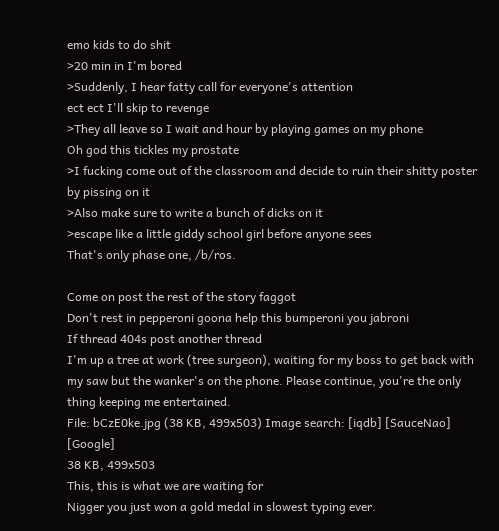emo kids to do shit
>20 min in I'm bored
>Suddenly, I hear fatty call for everyone's attention
ect ect I'll skip to revenge
>They all leave so I wait and hour by playing games on my phone
Oh god this tickles my prostate
>I fucking come out of the classroom and decide to ruin their shitty poster by pissing on it
>Also make sure to write a bunch of dicks on it
>escape like a little giddy school girl before anyone sees
That's only phase one, /b/ros.

Come on post the rest of the story faggot
Don't rest in pepperoni goona help this bumperoni you jabroni
If thread 404s post another thread
I'm up a tree at work (tree surgeon), waiting for my boss to get back with my saw but the wanker's on the phone. Please continue, you're the only thing keeping me entertained.
File: bCzE0ke.jpg (38 KB, 499x503) Image search: [iqdb] [SauceNao] [Google]
38 KB, 499x503
This, this is what we are waiting for
Nigger you just won a gold medal in slowest typing ever.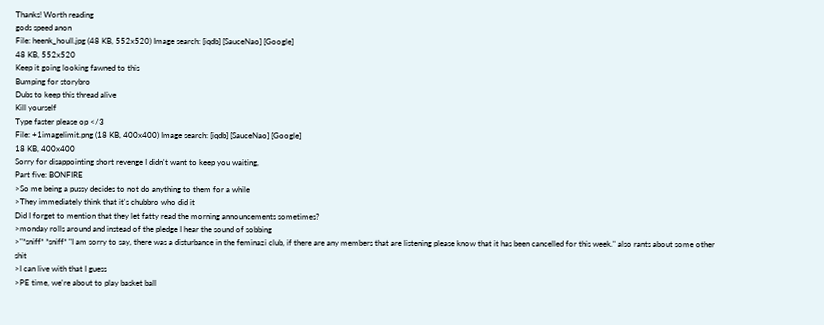Thanks! Worth reading
gods speed anon
File: heenk_houll.jpg (48 KB, 552x520) Image search: [iqdb] [SauceNao] [Google]
48 KB, 552x520
Keep it going looking fawned to this
Bumping for storybro
Dubs to keep this thread alive
Kill yourself
Type faster please op </3
File: +1imagelimit.png (18 KB, 400x400) Image search: [iqdb] [SauceNao] [Google]
18 KB, 400x400
Sorry for disappointing short revenge I didn't want to keep you waiting,
Part five: BONFIRE
>So me being a pussy decides to not do anything to them for a while
>They immediately think that it's chubbro who did it
Did I forget to mention that they let fatty read the morning announcements sometimes?
>monday rolls around and instead of the pledge I hear the sound of sobbing
>"*sniff* *sniff* "I am sorry to say, there was a disturbance in the feminazi club, if there are any members that are listening please know that it has been cancelled for this week." also rants about some other shit
>I can live with that I guess
>PE time, we're about to play basket ball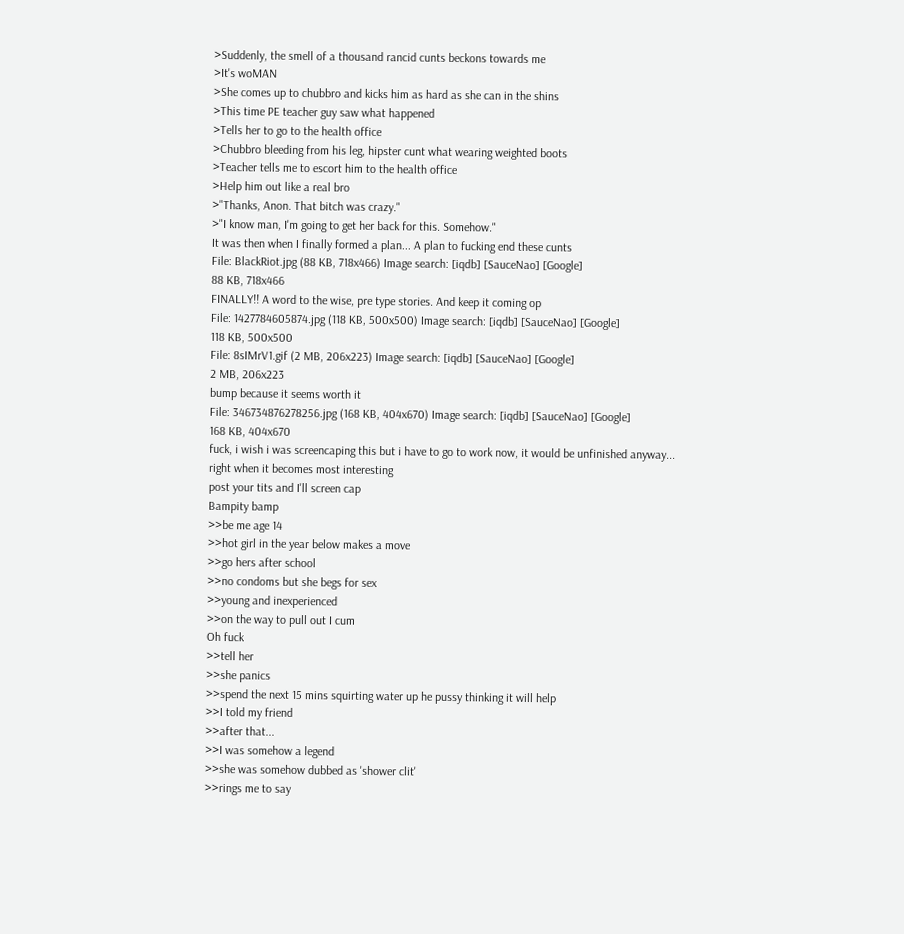>Suddenly, the smell of a thousand rancid cunts beckons towards me
>It's woMAN
>She comes up to chubbro and kicks him as hard as she can in the shins
>This time PE teacher guy saw what happened
>Tells her to go to the health office
>Chubbro bleeding from his leg, hipster cunt what wearing weighted boots
>Teacher tells me to escort him to the health office
>Help him out like a real bro
>"Thanks, Anon. That bitch was crazy."
>"I know man, I'm going to get her back for this. Somehow."
It was then when I finally formed a plan... A plan to fucking end these cunts
File: BlackRiot.jpg (88 KB, 718x466) Image search: [iqdb] [SauceNao] [Google]
88 KB, 718x466
FINALLY!! A word to the wise, pre type stories. And keep it coming op
File: 1427784605874.jpg (118 KB, 500x500) Image search: [iqdb] [SauceNao] [Google]
118 KB, 500x500
File: 8sIMrV1.gif (2 MB, 206x223) Image search: [iqdb] [SauceNao] [Google]
2 MB, 206x223
bump because it seems worth it
File: 346734876278256.jpg (168 KB, 404x670) Image search: [iqdb] [SauceNao] [Google]
168 KB, 404x670
fuck, i wish i was screencaping this but i have to go to work now, it would be unfinished anyway...
right when it becomes most interesting
post your tits and I'll screen cap
Bampity bamp
>>be me age 14
>>hot girl in the year below makes a move
>>go hers after school
>>no condoms but she begs for sex
>>young and inexperienced
>>on the way to pull out I cum
Oh fuck
>>tell her
>>she panics
>>spend the next 15 mins squirting water up he pussy thinking it will help
>>I told my friend
>>after that...
>>I was somehow a legend
>>she was somehow dubbed as 'shower clit'
>>rings me to say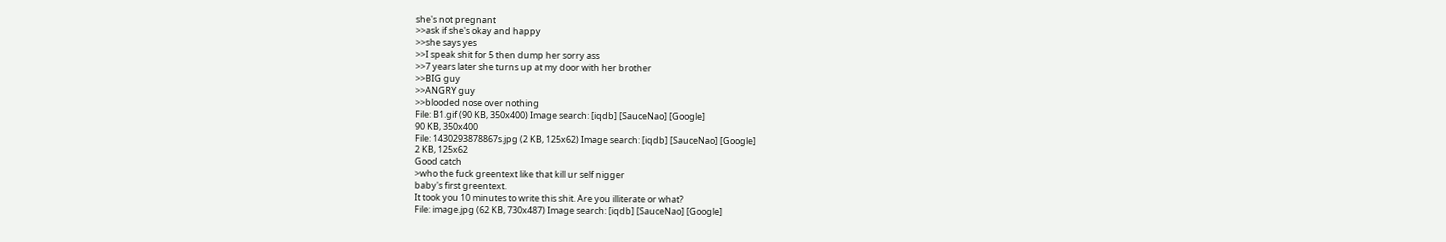she's not pregnant
>>ask if she's okay and happy
>>she says yes
>>I speak shit for 5 then dump her sorry ass
>>7 years later she turns up at my door with her brother
>>BIG guy
>>ANGRY guy
>>blooded nose over nothing
File: B1.gif (90 KB, 350x400) Image search: [iqdb] [SauceNao] [Google]
90 KB, 350x400
File: 1430293878867s.jpg (2 KB, 125x62) Image search: [iqdb] [SauceNao] [Google]
2 KB, 125x62
Good catch
>who the fuck greentext like that kill ur self nigger
baby's first greentext.
It took you 10 minutes to write this shit. Are you illiterate or what?
File: image.jpg (62 KB, 730x487) Image search: [iqdb] [SauceNao] [Google]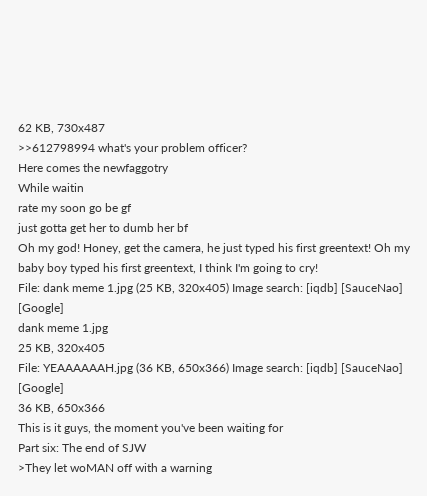62 KB, 730x487
>>612798994 what's your problem officer?
Here comes the newfaggotry
While waitin
rate my soon go be gf
just gotta get her to dumb her bf
Oh my god! Honey, get the camera, he just typed his first greentext! Oh my baby boy typed his first greentext, I think I'm going to cry!
File: dank meme 1.jpg (25 KB, 320x405) Image search: [iqdb] [SauceNao] [Google]
dank meme 1.jpg
25 KB, 320x405
File: YEAAAAAAH.jpg (36 KB, 650x366) Image search: [iqdb] [SauceNao] [Google]
36 KB, 650x366
This is it guys, the moment you've been waiting for
Part six: The end of SJW
>They let woMAN off with a warning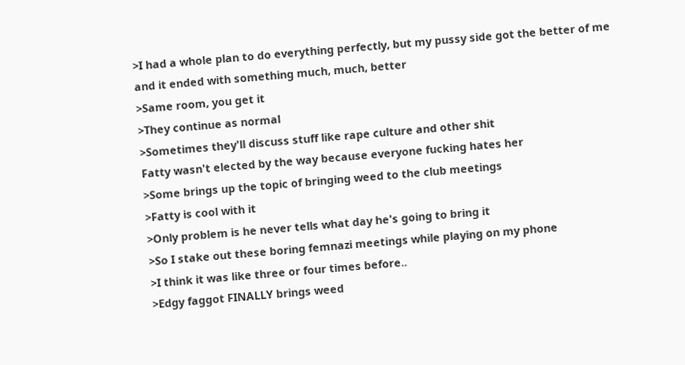>I had a whole plan to do everything perfectly, but my pussy side got the better of me and it ended with something much, much, better
>Same room, you get it
>They continue as normal
>Sometimes they'll discuss stuff like rape culture and other shit
Fatty wasn't elected by the way because everyone fucking hates her
>Some brings up the topic of bringing weed to the club meetings
>Fatty is cool with it
>Only problem is he never tells what day he's going to bring it
>So I stake out these boring femnazi meetings while playing on my phone
>I think it was like three or four times before..
>Edgy faggot FINALLY brings weed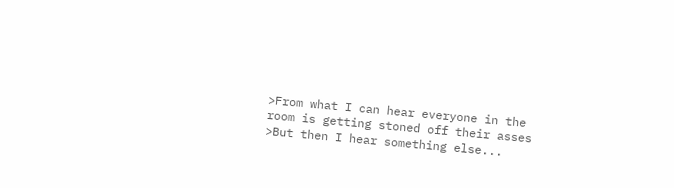>From what I can hear everyone in the room is getting stoned off their asses
>But then I hear something else...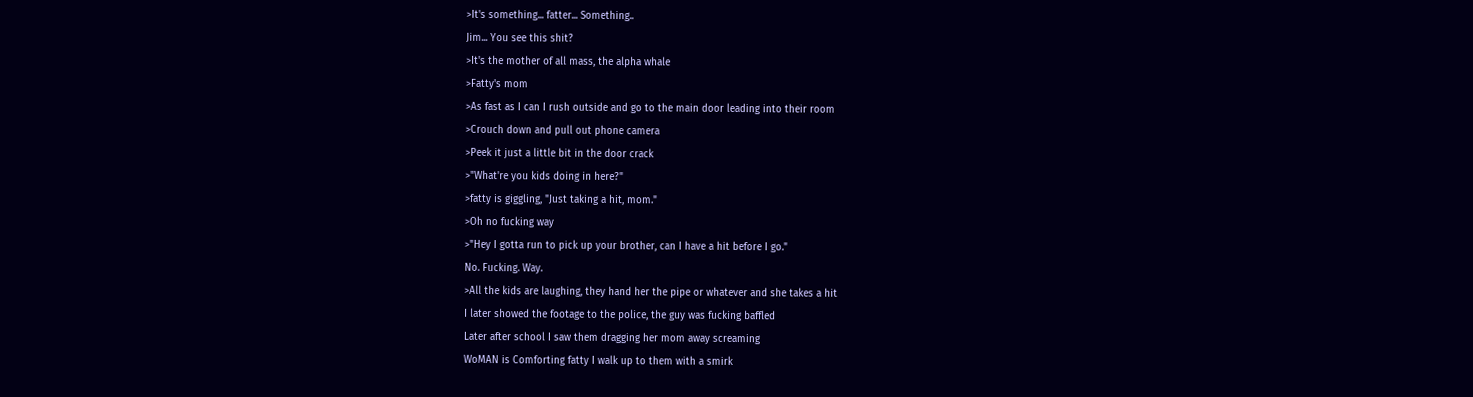>It's something... fatter... Something..
Jim... You see this shit?
>It's the mother of all mass, the alpha whale
>Fatty's mom
>As fast as I can I rush outside and go to the main door leading into their room
>Crouch down and pull out phone camera
>Peek it just a little bit in the door crack
>"What're you kids doing in here?"
>fatty is giggling, "Just taking a hit, mom."
>Oh no fucking way
>"Hey I gotta run to pick up your brother, can I have a hit before I go."
No. Fucking. Way.
>All the kids are laughing, they hand her the pipe or whatever and she takes a hit
I later showed the footage to the police, the guy was fucking baffled
Later after school I saw them dragging her mom away screaming
WoMAN is Comforting fatty I walk up to them with a smirk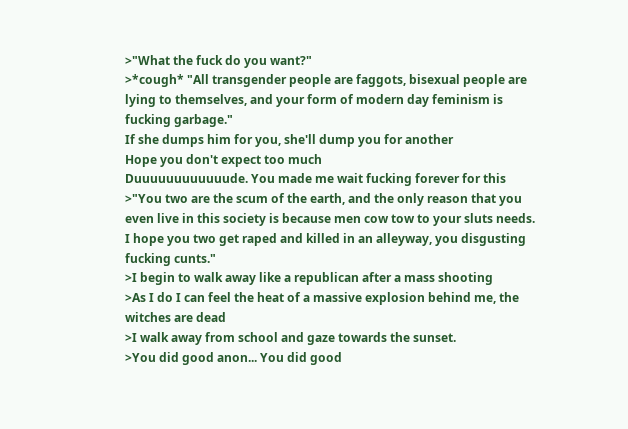>"What the fuck do you want?"
>*cough* "All transgender people are faggots, bisexual people are lying to themselves, and your form of modern day feminism is fucking garbage."
If she dumps him for you, she'll dump you for another
Hope you don't expect too much
Duuuuuuuuuuuude. You made me wait fucking forever for this
>"You two are the scum of the earth, and the only reason that you even live in this society is because men cow tow to your sluts needs. I hope you two get raped and killed in an alleyway, you disgusting fucking cunts."
>I begin to walk away like a republican after a mass shooting
>As I do I can feel the heat of a massive explosion behind me, the witches are dead
>I walk away from school and gaze towards the sunset.
>You did good anon... You did good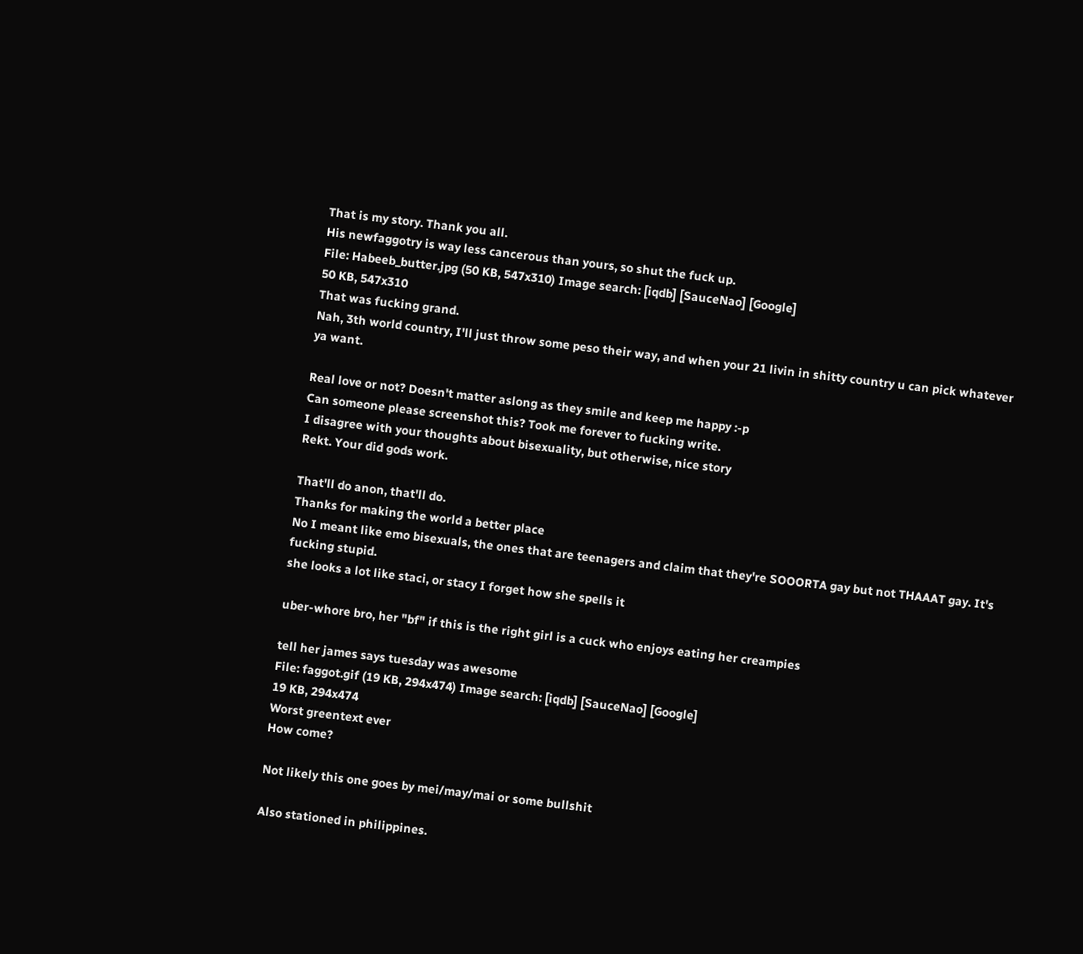That is my story. Thank you all.
His newfaggotry is way less cancerous than yours, so shut the fuck up.
File: Habeeb_butter.jpg (50 KB, 547x310) Image search: [iqdb] [SauceNao] [Google]
50 KB, 547x310
That was fucking grand.
Nah, 3th world country, I'll just throw some peso their way, and when your 21 livin in shitty country u can pick whatever ya want.

Real love or not? Doesn't matter aslong as they smile and keep me happy :-p
Can someone please screenshot this? Took me forever to fucking write.
I disagree with your thoughts about bisexuality, but otherwise, nice story
Rekt. Your did gods work.

That'll do anon, that'll do.
Thanks for making the world a better place
No I meant like emo bisexuals, the ones that are teenagers and claim that they're SOOORTA gay but not THAAAT gay. It's fucking stupid.
she looks a lot like staci, or stacy I forget how she spells it

uber-whore bro, her "bf" if this is the right girl is a cuck who enjoys eating her creampies

tell her james says tuesday was awesome
File: faggot.gif (19 KB, 294x474) Image search: [iqdb] [SauceNao] [Google]
19 KB, 294x474
Worst greentext ever
How come?

Not likely this one goes by mei/may/mai or some bullshit

Also stationed in philippines.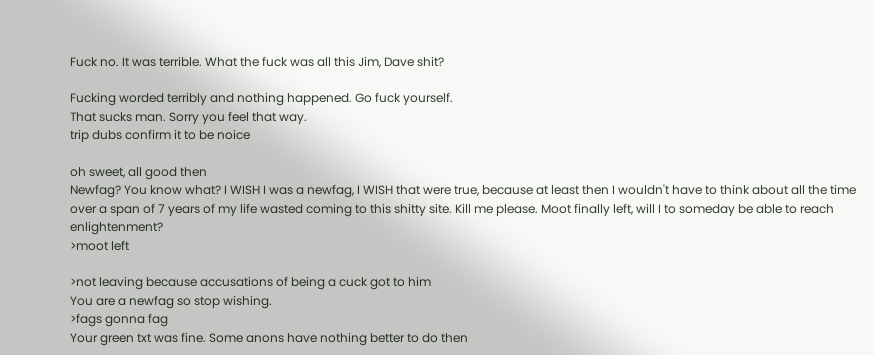Fuck no. It was terrible. What the fuck was all this Jim, Dave shit?

Fucking worded terribly and nothing happened. Go fuck yourself.
That sucks man. Sorry you feel that way.
trip dubs confirm it to be noice

oh sweet, all good then
Newfag? You know what? I WISH I was a newfag, I WISH that were true, because at least then I wouldn't have to think about all the time over a span of 7 years of my life wasted coming to this shitty site. Kill me please. Moot finally left, will I to someday be able to reach enlightenment?
>moot left

>not leaving because accusations of being a cuck got to him
You are a newfag so stop wishing.
>fags gonna fag
Your green txt was fine. Some anons have nothing better to do then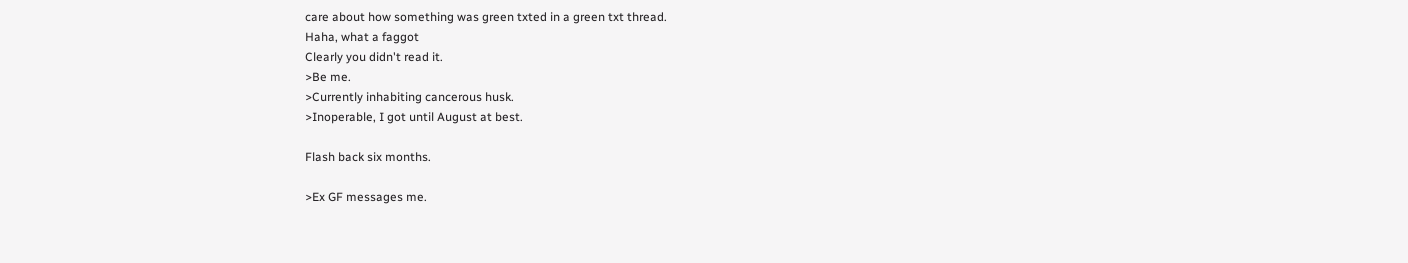care about how something was green txted in a green txt thread.
Haha, what a faggot
Clearly you didn't read it.
>Be me.
>Currently inhabiting cancerous husk.
>Inoperable, I got until August at best.

Flash back six months.

>Ex GF messages me.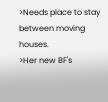>Needs place to stay between moving houses.
>Her new BF's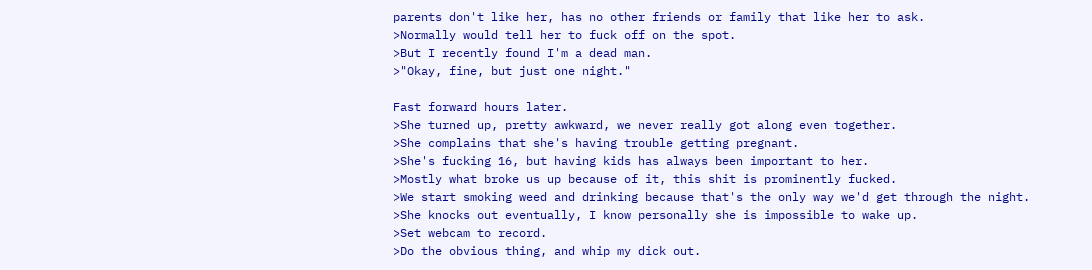parents don't like her, has no other friends or family that like her to ask.
>Normally would tell her to fuck off on the spot.
>But I recently found I'm a dead man.
>"Okay, fine, but just one night."

Fast forward hours later.
>She turned up, pretty awkward, we never really got along even together.
>She complains that she's having trouble getting pregnant.
>She's fucking 16, but having kids has always been important to her.
>Mostly what broke us up because of it, this shit is prominently fucked.
>We start smoking weed and drinking because that's the only way we'd get through the night.
>She knocks out eventually, I know personally she is impossible to wake up.
>Set webcam to record.
>Do the obvious thing, and whip my dick out.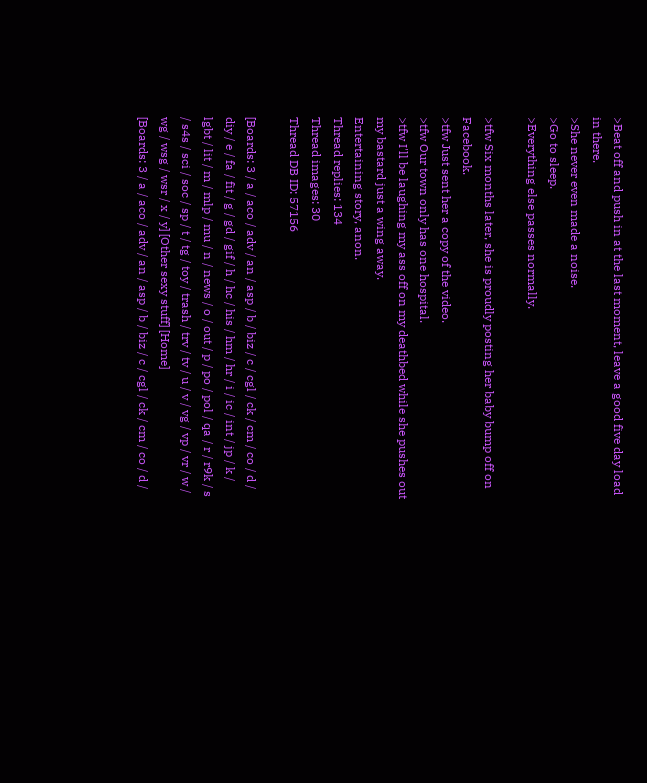>Beat off and push in at the last moment, leave a good five day load in there.
>She never even made a noise.
>Go to sleep.
>Everything else passes normally.

>tfw Six months later, she is proudly posting her baby bump off on Facebook.
>tfw Just sent her a copy of the video.
>tfw Our town only has one hospital.
>tfw I'll be laughing my ass off on my deathbed while she pushes out my bastard just a wing away.
Entertaining story, anon.
Thread replies: 134
Thread images: 30
Thread DB ID: 57156

[Boards: 3 / a / aco / adv / an / asp / b / biz / c / cgl / ck / cm / co / d / diy / e / fa / fit / g / gd / gif / h / hc / his / hm / hr / i / ic / int / jp / k / lgbt / lit / m / mlp / mu / n / news / o / out / p / po / pol / qa / r / r9k / s / s4s / sci / soc / sp / t / tg / toy / trash / trv / tv / u / v / vg / vp / vr / w / wg / wsg / wsr / x / y] [Other sexy stuff] [Home]
[Boards: 3 / a / aco / adv / an / asp / b / biz / c / cgl / ck / cm / co / d /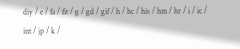diy / e / fa / fit / g / gd / gif / h / hc / his / hm / hr / i / ic / int / jp / k /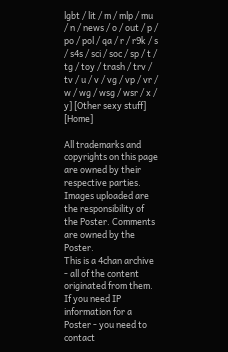lgbt / lit / m / mlp / mu / n / news / o / out / p / po / pol / qa / r / r9k / s / s4s / sci / soc / sp / t / tg / toy / trash / trv / tv / u / v / vg / vp / vr / w / wg / wsg / wsr / x / y] [Other sexy stuff] [Home]

All trademarks and copyrights on this page are owned by their respective parties. Images uploaded are the responsibility of the Poster. Comments are owned by the Poster.
This is a 4chan archive - all of the content originated from them. If you need IP information for a Poster - you need to contact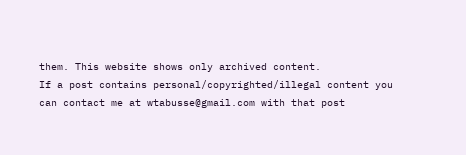them. This website shows only archived content.
If a post contains personal/copyrighted/illegal content you can contact me at wtabusse@gmail.com with that post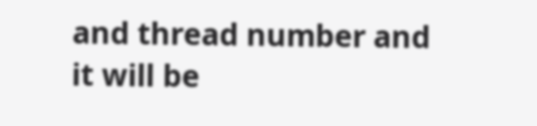and thread number and it will be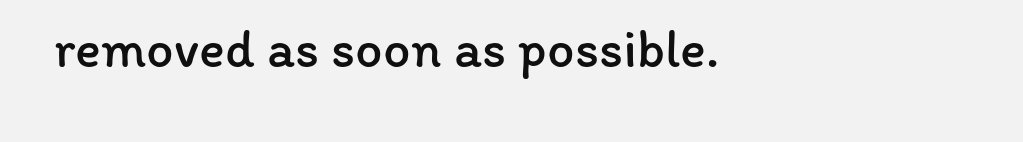removed as soon as possible.